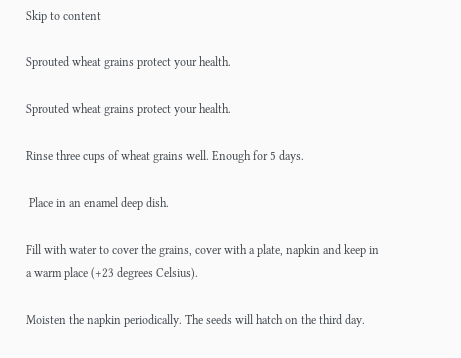Skip to content

Sprouted wheat grains protect your health.

Sprouted wheat grains protect your health.

Rinse three cups of wheat grains well. Enough for 5 days.

 Place in an enamel deep dish.

Fill with water to cover the grains, cover with a plate, napkin and keep in a warm place (+23 degrees Celsius).

Moisten the napkin periodically. The seeds will hatch on the third day.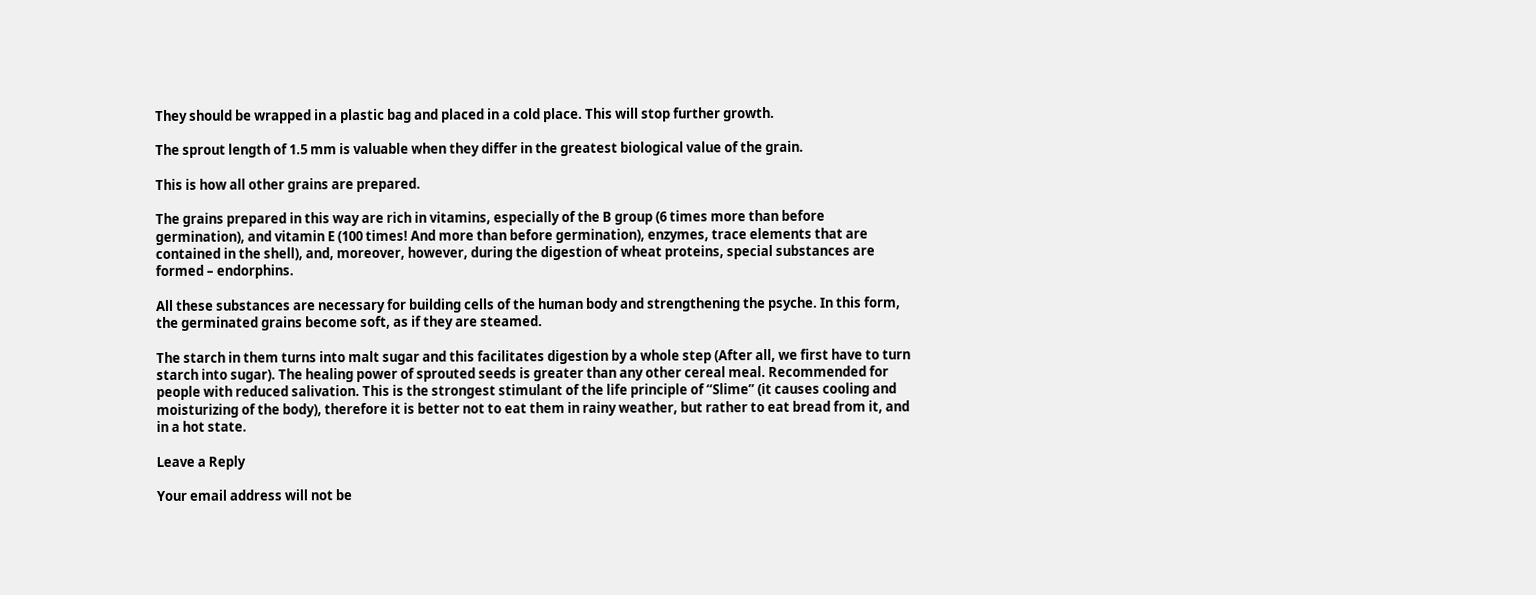They should be wrapped in a plastic bag and placed in a cold place. This will stop further growth.

The sprout length of 1.5 mm is valuable when they differ in the greatest biological value of the grain.

This is how all other grains are prepared.

The grains prepared in this way are rich in vitamins, especially of the B group (6 times more than before germination), and vitamin E (100 times! And more than before germination), enzymes, trace elements that are contained in the shell), and, moreover, however, during the digestion of wheat proteins, special substances are formed – endorphins.

All these substances are necessary for building cells of the human body and strengthening the psyche. In this form, the germinated grains become soft, as if they are steamed.

The starch in them turns into malt sugar and this facilitates digestion by a whole step (After all, we first have to turn starch into sugar). The healing power of sprouted seeds is greater than any other cereal meal. Recommended for people with reduced salivation. This is the strongest stimulant of the life principle of “Slime” (it causes cooling and moisturizing of the body), therefore it is better not to eat them in rainy weather, but rather to eat bread from it, and in a hot state.

Leave a Reply

Your email address will not be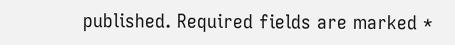published. Required fields are marked *